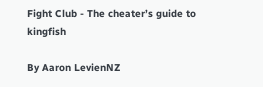Fight Club - The cheater’s guide to kingfish

By Aaron LevienNZ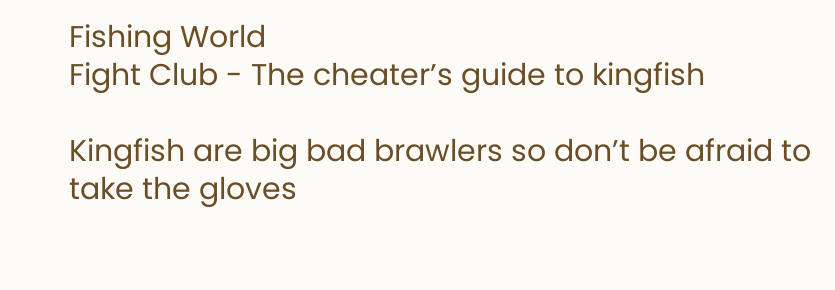Fishing World
Fight Club - The cheater’s guide to kingfish

Kingfish are big bad brawlers so don’t be afraid to take the gloves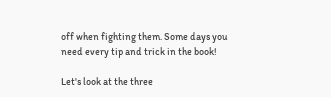off when fighting them. Some days you need every tip and trick in the book!

Let's look at the three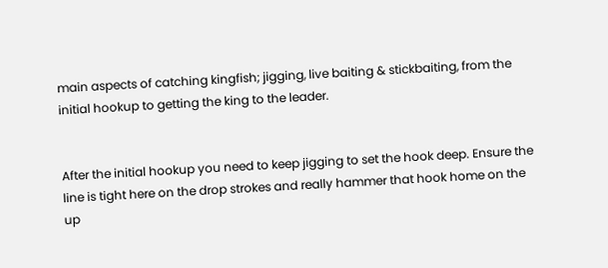main aspects of catching kingfish; jigging, live baiting & stickbaiting, from the initial hookup to getting the king to the leader.


After the initial hookup you need to keep jigging to set the hook deep. Ensure the line is tight here on the drop strokes and really hammer that hook home on the up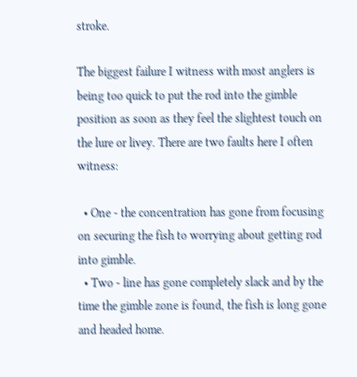stroke.

The biggest failure I witness with most anglers is being too quick to put the rod into the gimble position as soon as they feel the slightest touch on the lure or livey. There are two faults here I often witness:

  • One - the concentration has gone from focusing on securing the fish to worrying about getting rod into gimble.
  • Two - line has gone completely slack and by the time the gimble zone is found, the fish is long gone and headed home.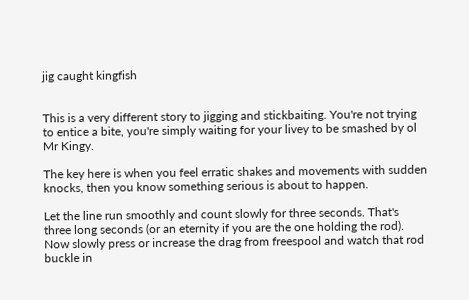jig caught kingfish


This is a very different story to jigging and stickbaiting. You're not trying to entice a bite, you're simply waiting for your livey to be smashed by ol Mr Kingy.

The key here is when you feel erratic shakes and movements with sudden knocks, then you know something serious is about to happen.

Let the line run smoothly and count slowly for three seconds. That's three long seconds (or an eternity if you are the one holding the rod). Now slowly press or increase the drag from freespool and watch that rod buckle in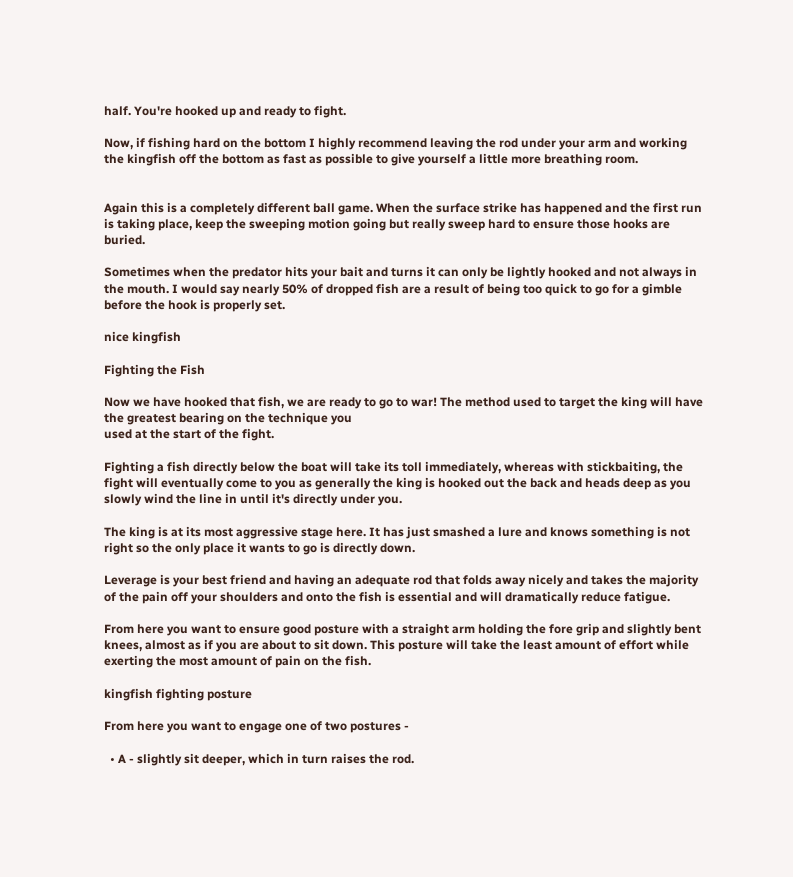half. You're hooked up and ready to fight.

Now, if fishing hard on the bottom I highly recommend leaving the rod under your arm and working the kingfish off the bottom as fast as possible to give yourself a little more breathing room.


Again this is a completely different ball game. When the surface strike has happened and the first run is taking place, keep the sweeping motion going but really sweep hard to ensure those hooks are buried.

Sometimes when the predator hits your bait and turns it can only be lightly hooked and not always in the mouth. I would say nearly 50% of dropped fish are a result of being too quick to go for a gimble before the hook is properly set.

nice kingfish

Fighting the Fish

Now we have hooked that fish, we are ready to go to war! The method used to target the king will have the greatest bearing on the technique you
used at the start of the fight.

Fighting a fish directly below the boat will take its toll immediately, whereas with stickbaiting, the fight will eventually come to you as generally the king is hooked out the back and heads deep as you slowly wind the line in until it's directly under you.

The king is at its most aggressive stage here. It has just smashed a lure and knows something is not right so the only place it wants to go is directly down.

Leverage is your best friend and having an adequate rod that folds away nicely and takes the majority of the pain off your shoulders and onto the fish is essential and will dramatically reduce fatigue.

From here you want to ensure good posture with a straight arm holding the fore grip and slightly bent knees, almost as if you are about to sit down. This posture will take the least amount of effort while exerting the most amount of pain on the fish.

kingfish fighting posture

From here you want to engage one of two postures -

  • A - slightly sit deeper, which in turn raises the rod.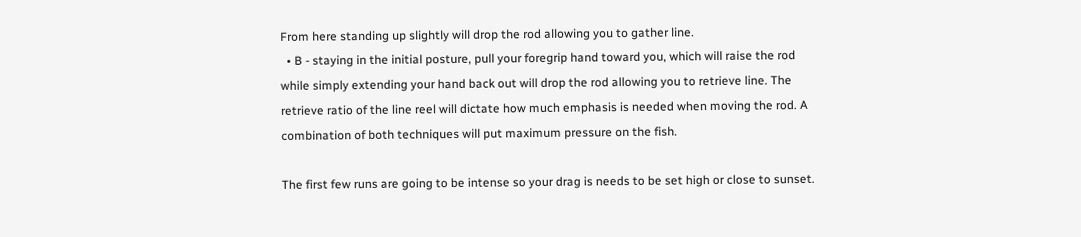From here standing up slightly will drop the rod allowing you to gather line.
  • B - staying in the initial posture, pull your foregrip hand toward you, which will raise the rod while simply extending your hand back out will drop the rod allowing you to retrieve line. The retrieve ratio of the line reel will dictate how much emphasis is needed when moving the rod. A combination of both techniques will put maximum pressure on the fish.

The first few runs are going to be intense so your drag is needs to be set high or close to sunset.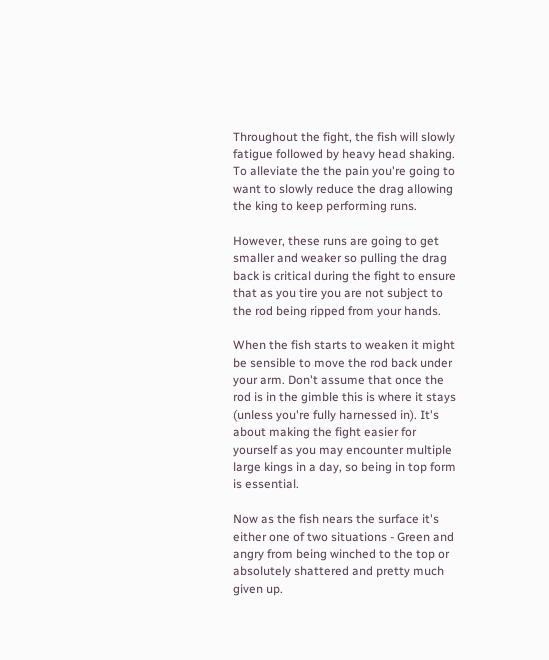Throughout the fight, the fish will slowly fatigue followed by heavy head shaking. To alleviate the the pain you're going to want to slowly reduce the drag allowing the king to keep performing runs.

However, these runs are going to get smaller and weaker so pulling the drag back is critical during the fight to ensure that as you tire you are not subject to the rod being ripped from your hands.

When the fish starts to weaken it might be sensible to move the rod back under your arm. Don't assume that once the rod is in the gimble this is where it stays (unless you're fully harnessed in). It's about making the fight easier for yourself as you may encounter multiple large kings in a day, so being in top form is essential.

Now as the fish nears the surface it's either one of two situations - Green and angry from being winched to the top or absolutely shattered and pretty much given up.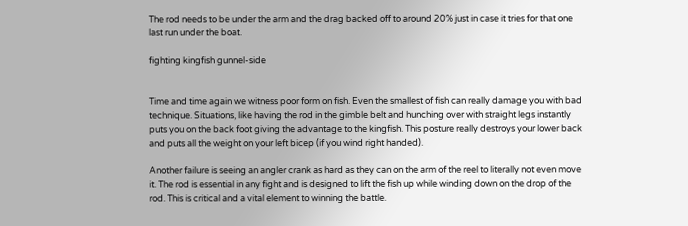The rod needs to be under the arm and the drag backed off to around 20% just in case it tries for that one last run under the boat.

fighting kingfish gunnel-side


Time and time again we witness poor form on fish. Even the smallest of fish can really damage you with bad technique. Situations, like having the rod in the gimble belt and hunching over with straight legs instantly puts you on the back foot giving the advantage to the kingfish. This posture really destroys your lower back and puts all the weight on your left bicep (if you wind right handed).

Another failure is seeing an angler crank as hard as they can on the arm of the reel to literally not even move it. The rod is essential in any fight and is designed to lift the fish up while winding down on the drop of the rod. This is critical and a vital element to winning the battle.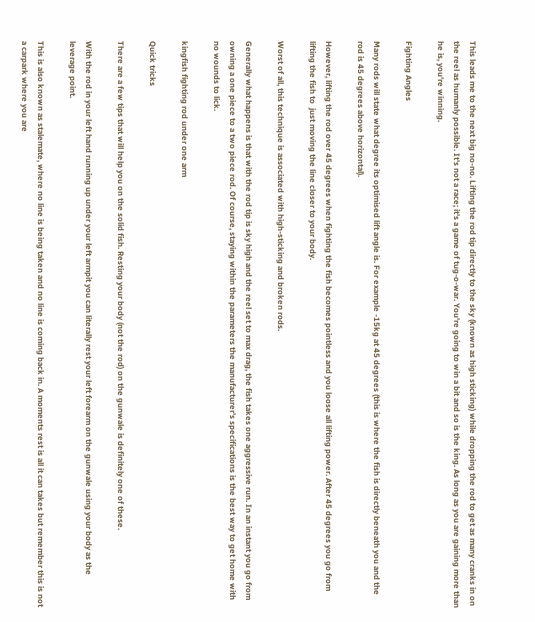This leads me to the next big no-no. Lifting the rod tip directly to the sky (known as high sticking) while dropping the rod to get as many cranks in on the reel as humanly possible. It's not a race; it's a game of tug-o-war. You're going to win a bit and so is the king. As long as you are gaining more than he is, you're winning.

Fighting Angles

Many rods will state what degree its optimised lift angle is. For example -15kg at 45 degrees (this is where the fish is directly beneath you and the rod is 45 degrees above horizontal).

However, lifting the rod over 45 degrees when fighting the fish becomes pointless and you loose all lifting power. After 45 degrees you go from lifting the fish to  just moving the line closer to your body.

Worst of all, this technique is associated with high-sticking and broken rods.

Generally what happens is that with the rod tip is sky high and the reel set to max drag, the fish takes one aggressive run. In an instant you go from owning a one piece to a two piece rod. Of course, staying within the parameters the manufacturer's specifications is the best way to get home with no wounds to lick.

kingfish fighting rod under one arm

Quick tricks

There are a few tips that will help you on the solid fish. Resting your body (not the rod) on the gunwale is definitely one of these.

With the rod in your left hand running up under your left armpit you can literally rest your left forearm on the gunwale using your body as the leverage point.

This is also known as stalemate, where no line is being taken and no line is coming back in. A moments rest is all it can takes but remember this is not a carpark where you are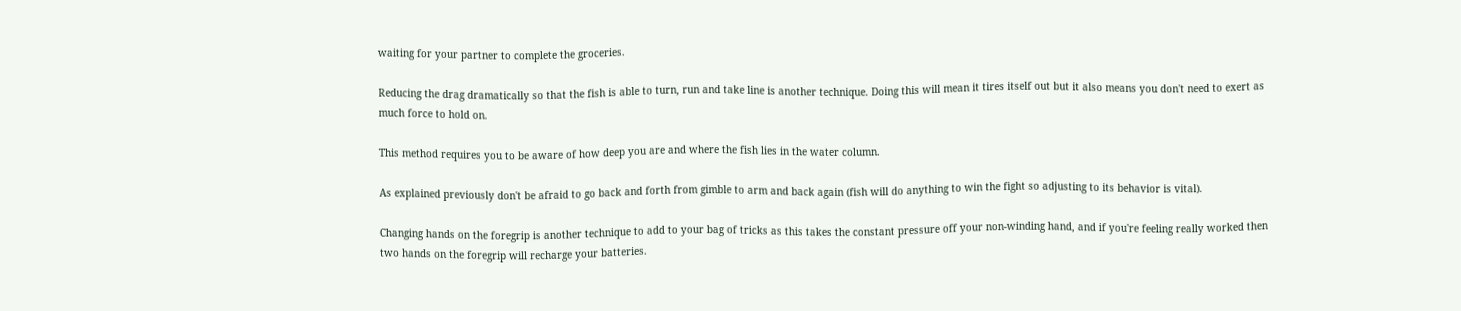waiting for your partner to complete the groceries.

Reducing the drag dramatically so that the fish is able to turn, run and take line is another technique. Doing this will mean it tires itself out but it also means you don't need to exert as much force to hold on.

This method requires you to be aware of how deep you are and where the fish lies in the water column.

As explained previously don't be afraid to go back and forth from gimble to arm and back again (fish will do anything to win the fight so adjusting to its behavior is vital).

Changing hands on the foregrip is another technique to add to your bag of tricks as this takes the constant pressure off your non-winding hand, and if you're feeling really worked then two hands on the foregrip will recharge your batteries.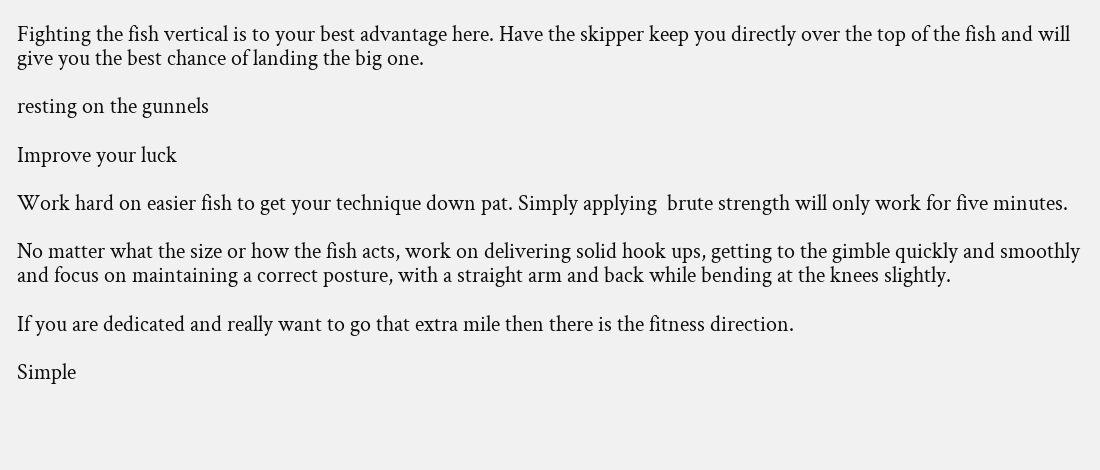Fighting the fish vertical is to your best advantage here. Have the skipper keep you directly over the top of the fish and will give you the best chance of landing the big one.

resting on the gunnels

Improve your luck

Work hard on easier fish to get your technique down pat. Simply applying  brute strength will only work for five minutes.

No matter what the size or how the fish acts, work on delivering solid hook ups, getting to the gimble quickly and smoothly and focus on maintaining a correct posture, with a straight arm and back while bending at the knees slightly.

If you are dedicated and really want to go that extra mile then there is the fitness direction.

Simple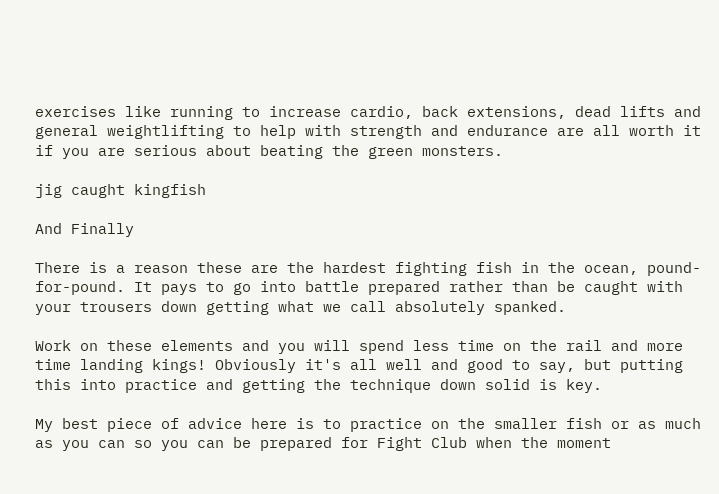exercises like running to increase cardio, back extensions, dead lifts and general weightlifting to help with strength and endurance are all worth it if you are serious about beating the green monsters.

jig caught kingfish

And Finally

There is a reason these are the hardest fighting fish in the ocean, pound-for-pound. It pays to go into battle prepared rather than be caught with your trousers down getting what we call absolutely spanked.

Work on these elements and you will spend less time on the rail and more time landing kings! Obviously it's all well and good to say, but putting this into practice and getting the technique down solid is key.

My best piece of advice here is to practice on the smaller fish or as much as you can so you can be prepared for Fight Club when the moment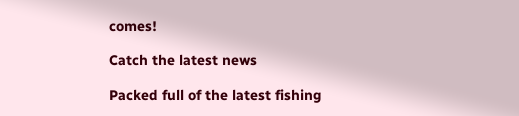comes!

Catch the latest news

Packed full of the latest fishing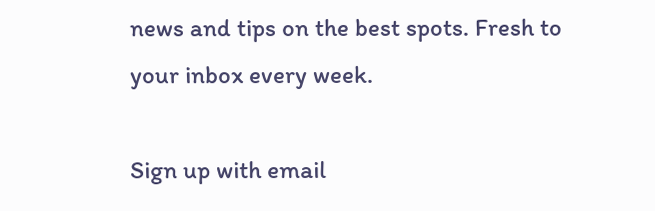news and tips on the best spots. Fresh to your inbox every week.

Sign up with email